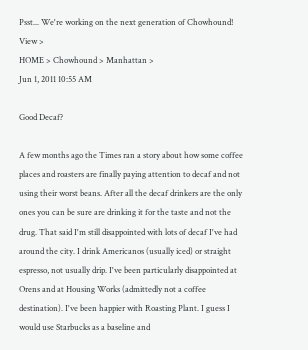Psst... We're working on the next generation of Chowhound! View >
HOME > Chowhound > Manhattan >
Jun 1, 2011 10:55 AM

Good Decaf?

A few months ago the Times ran a story about how some coffee places and roasters are finally paying attention to decaf and not using their worst beans. After all the decaf drinkers are the only ones you can be sure are drinking it for the taste and not the drug. That said I'm still disappointed with lots of decaf I've had around the city. I drink Americanos (usually iced) or straight espresso, not usually drip. I've been particularly disappointed at Orens and at Housing Works (admittedly not a coffee destination). I've been happier with Roasting Plant. I guess I would use Starbucks as a baseline and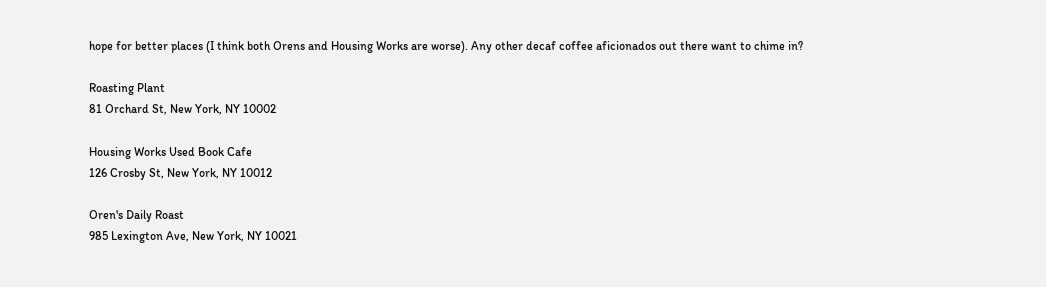hope for better places (I think both Orens and Housing Works are worse). Any other decaf coffee aficionados out there want to chime in?

Roasting Plant
81 Orchard St, New York, NY 10002

Housing Works Used Book Cafe
126 Crosby St, New York, NY 10012

Oren's Daily Roast
985 Lexington Ave, New York, NY 10021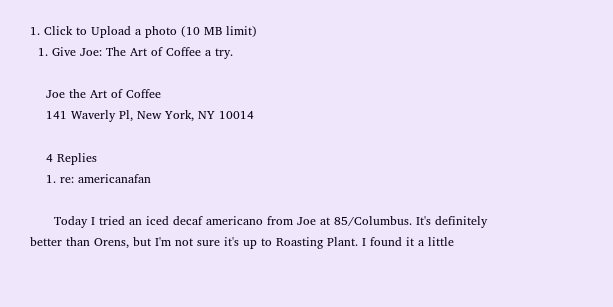1. Click to Upload a photo (10 MB limit)
  1. Give Joe: The Art of Coffee a try.

    Joe the Art of Coffee
    141 Waverly Pl, New York, NY 10014

    4 Replies
    1. re: americanafan

      Today I tried an iced decaf americano from Joe at 85/Columbus. It's definitely better than Orens, but I'm not sure it's up to Roasting Plant. I found it a little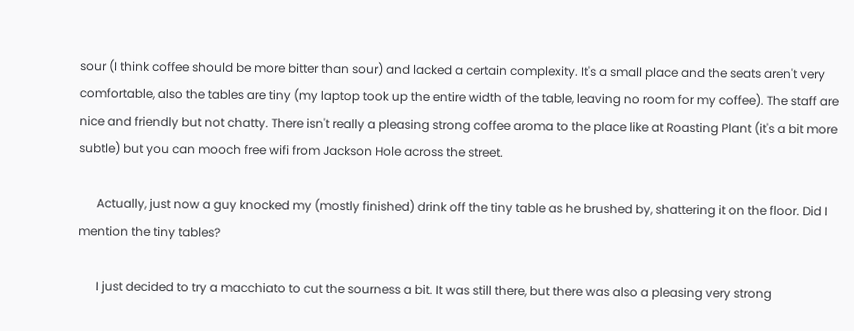sour (I think coffee should be more bitter than sour) and lacked a certain complexity. It's a small place and the seats aren't very comfortable, also the tables are tiny (my laptop took up the entire width of the table, leaving no room for my coffee). The staff are nice and friendly but not chatty. There isn't really a pleasing strong coffee aroma to the place like at Roasting Plant (it's a bit more subtle) but you can mooch free wifi from Jackson Hole across the street.

      Actually, just now a guy knocked my (mostly finished) drink off the tiny table as he brushed by, shattering it on the floor. Did I mention the tiny tables?

      I just decided to try a macchiato to cut the sourness a bit. It was still there, but there was also a pleasing very strong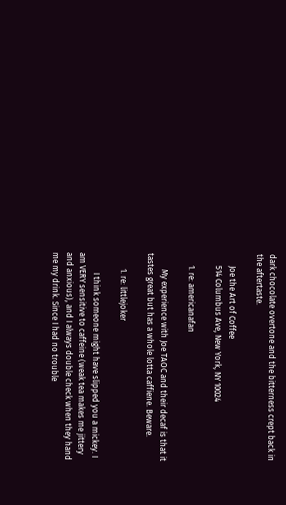dark chocolate overtone and the bitterness crept back in the aftertaste.

      Joe the Art of Coffee
      514 Columbus Ave, New York, NY 10024

      1. re: americanafan

        My experience with Joe TAOC and their decaf is that it tastes great but has a whole lotta caffiene. Beware.

        1. re: littlejoker

          I think someone might have slipped you a mickey. I am VERY sensitive to caffeine (weak tea makes me jittery and anxious), and I always double check when they hand me my drink. Since I had no trouble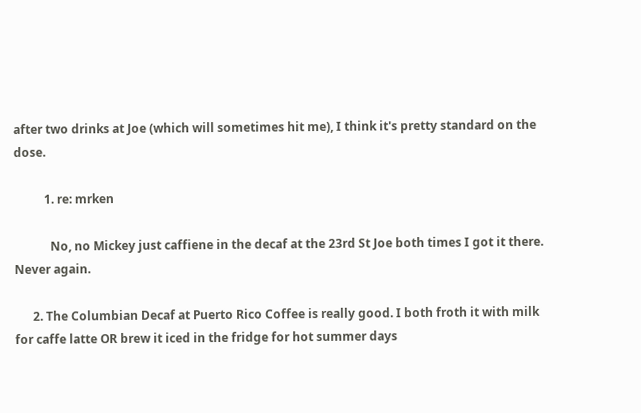after two drinks at Joe (which will sometimes hit me), I think it's pretty standard on the dose.

          1. re: mrken

            No, no Mickey just caffiene in the decaf at the 23rd St Joe both times I got it there. Never again.

      2. The Columbian Decaf at Puerto Rico Coffee is really good. I both froth it with milk for caffe latte OR brew it iced in the fridge for hot summer days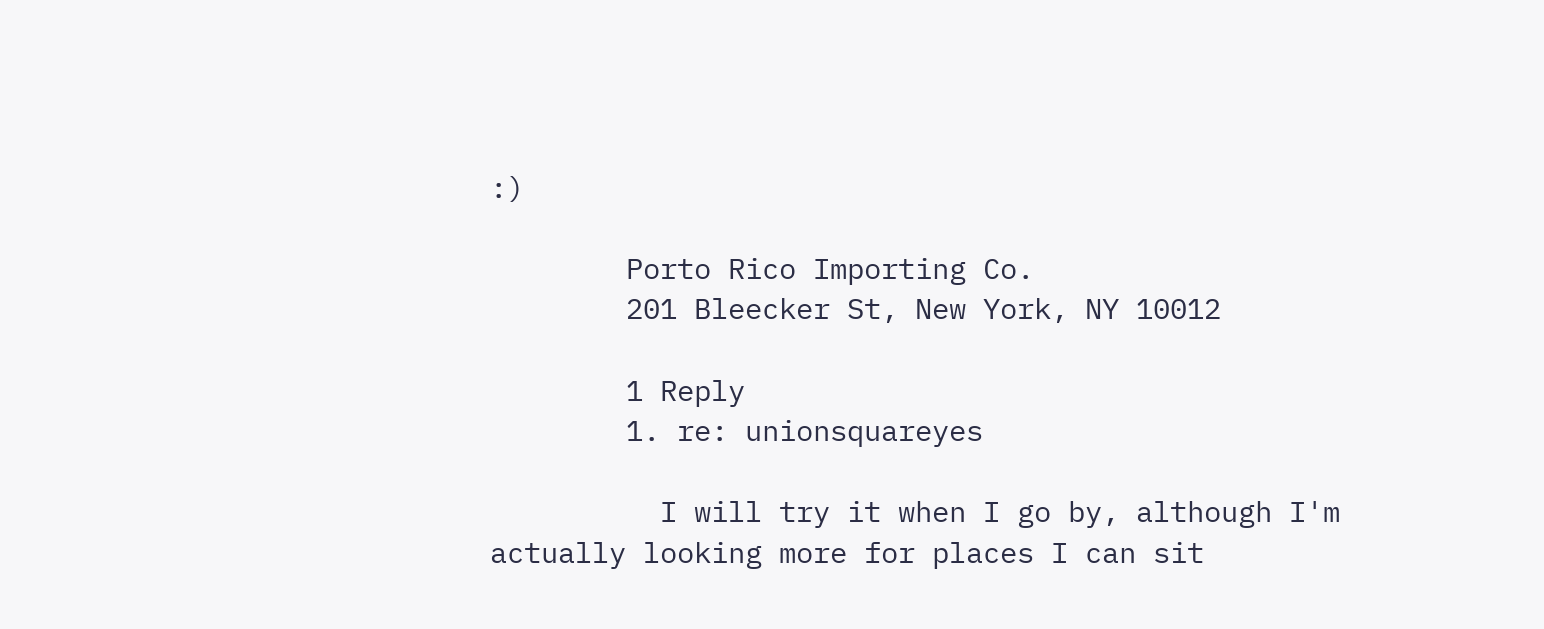:)

        Porto Rico Importing Co.
        201 Bleecker St, New York, NY 10012

        1 Reply
        1. re: unionsquareyes

          I will try it when I go by, although I'm actually looking more for places I can sit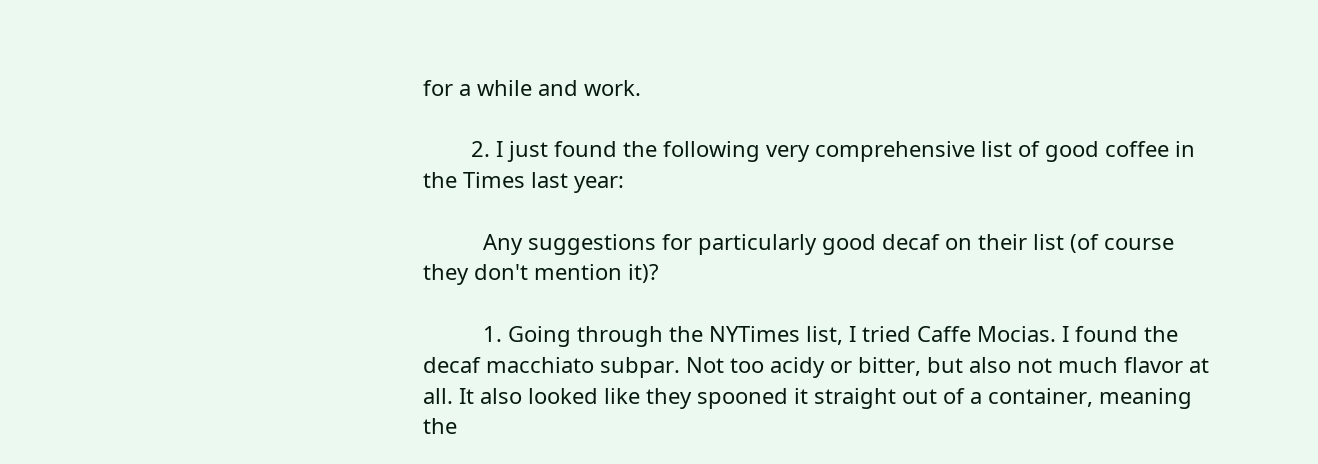for a while and work.

        2. I just found the following very comprehensive list of good coffee in the Times last year:

          Any suggestions for particularly good decaf on their list (of course they don't mention it)?

          1. Going through the NYTimes list, I tried Caffe Mocias. I found the decaf macchiato subpar. Not too acidy or bitter, but also not much flavor at all. It also looked like they spooned it straight out of a container, meaning the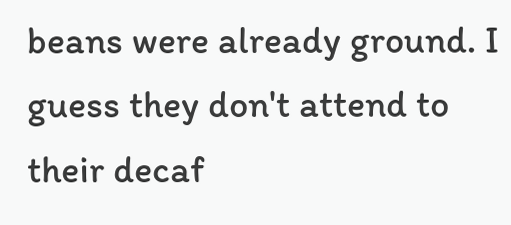beans were already ground. I guess they don't attend to their decaf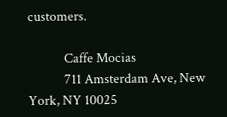customers.

            Caffe Mocias
            711 Amsterdam Ave, New York, NY 10025